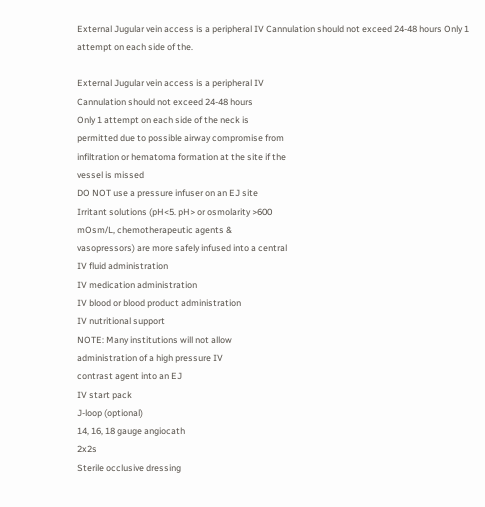External Jugular vein access is a peripheral IV Cannulation should not exceed 24-48 hours Only 1 attempt on each side of the.

External Jugular vein access is a peripheral IV
Cannulation should not exceed 24-48 hours
Only 1 attempt on each side of the neck is
permitted due to possible airway compromise from
infiltration or hematoma formation at the site if the
vessel is missed
DO NOT use a pressure infuser on an EJ site
Irritant solutions (pH<5. pH> or osmolarity >600
mOsm/L, chemotherapeutic agents &
vasopressors) are more safely infused into a central
IV fluid administration
IV medication administration
IV blood or blood product administration
IV nutritional support
NOTE: Many institutions will not allow
administration of a high pressure IV
contrast agent into an EJ
IV start pack
J-loop (optional)
14, 16, 18 gauge angiocath
2x2s
Sterile occlusive dressing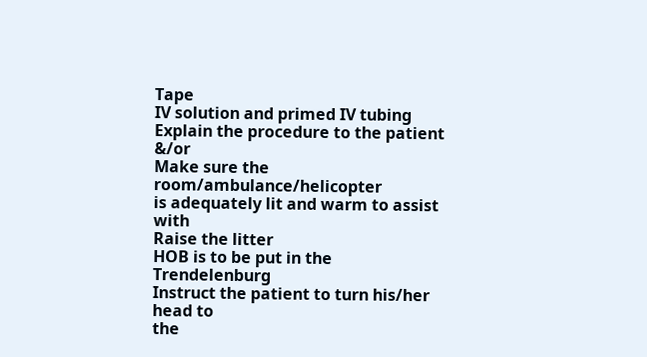Tape
IV solution and primed IV tubing
Explain the procedure to the patient &/or
Make sure the room/ambulance/helicopter
is adequately lit and warm to assist with
Raise the litter
HOB is to be put in the Trendelenburg
Instruct the patient to turn his/her head to
the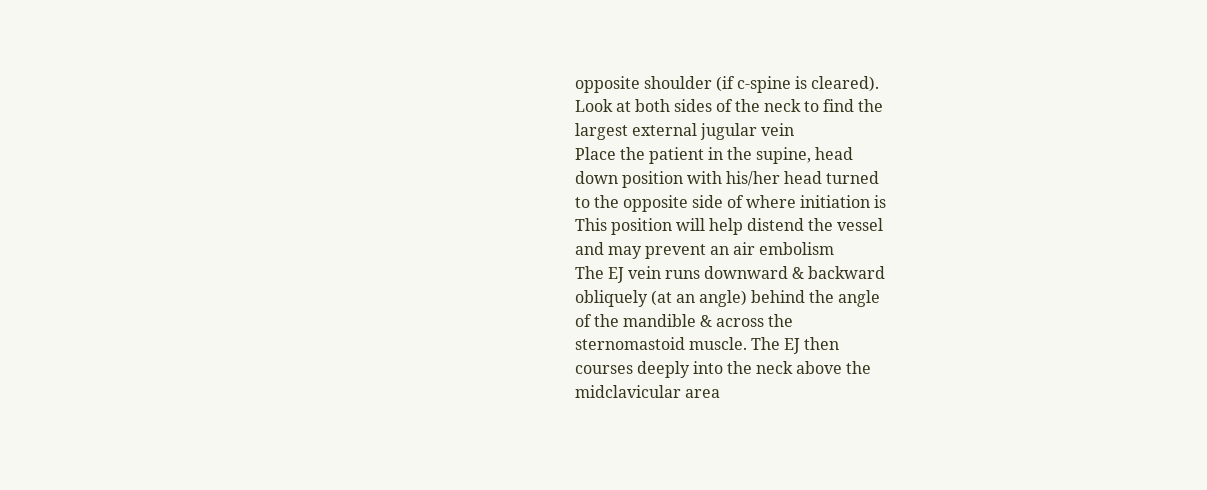opposite shoulder (if c-spine is cleared).
Look at both sides of the neck to find the
largest external jugular vein
Place the patient in the supine, head
down position with his/her head turned
to the opposite side of where initiation is
This position will help distend the vessel
and may prevent an air embolism
The EJ vein runs downward & backward
obliquely (at an angle) behind the angle
of the mandible & across the
sternomastoid muscle. The EJ then
courses deeply into the neck above the
midclavicular area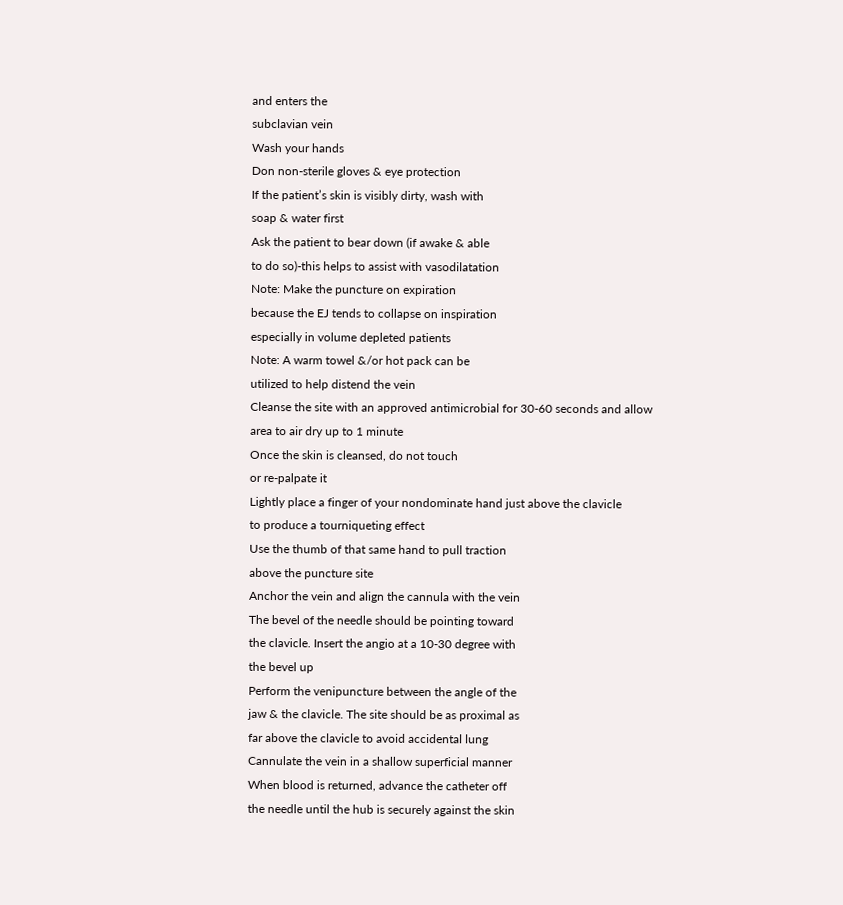and enters the
subclavian vein
Wash your hands
Don non-sterile gloves & eye protection
If the patient’s skin is visibly dirty, wash with
soap & water first
Ask the patient to bear down (if awake & able
to do so)-this helps to assist with vasodilatation
Note: Make the puncture on expiration
because the EJ tends to collapse on inspiration
especially in volume depleted patients
Note: A warm towel &/or hot pack can be
utilized to help distend the vein
Cleanse the site with an approved antimicrobial for 30-60 seconds and allow
area to air dry up to 1 minute
Once the skin is cleansed, do not touch
or re-palpate it
Lightly place a finger of your nondominate hand just above the clavicle
to produce a tourniqueting effect
Use the thumb of that same hand to pull traction
above the puncture site
Anchor the vein and align the cannula with the vein
The bevel of the needle should be pointing toward
the clavicle. Insert the angio at a 10-30 degree with
the bevel up
Perform the venipuncture between the angle of the
jaw & the clavicle. The site should be as proximal as
far above the clavicle to avoid accidental lung
Cannulate the vein in a shallow superficial manner
When blood is returned, advance the catheter off
the needle until the hub is securely against the skin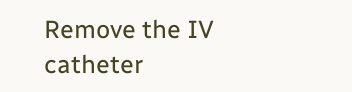Remove the IV catheter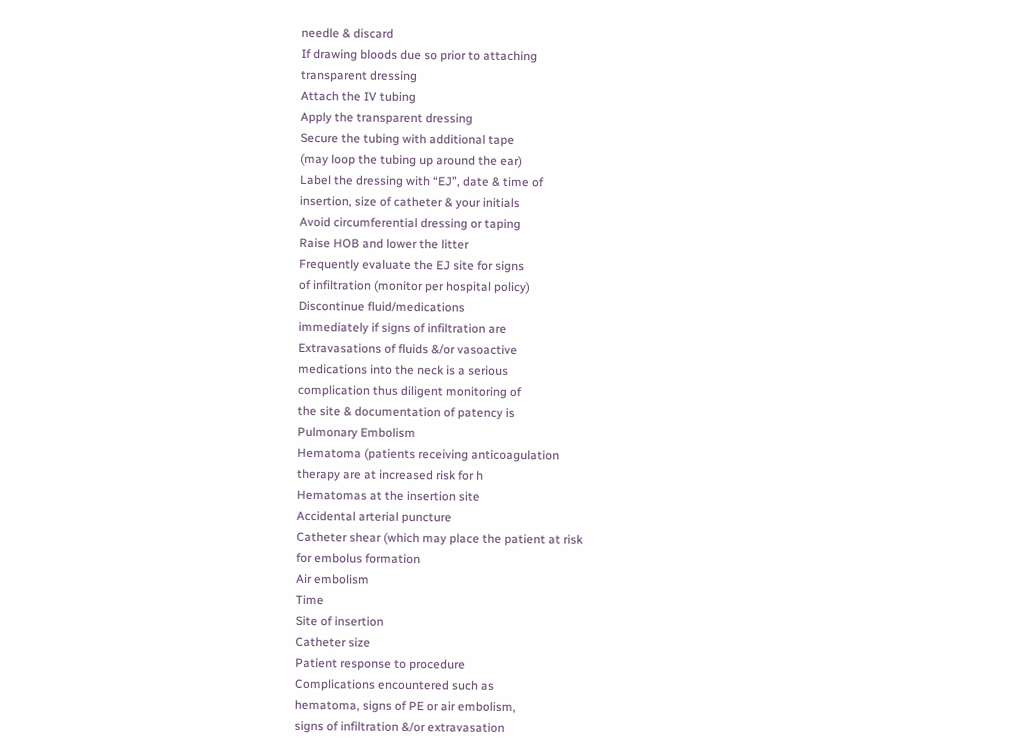needle & discard
If drawing bloods due so prior to attaching
transparent dressing
Attach the IV tubing
Apply the transparent dressing
Secure the tubing with additional tape
(may loop the tubing up around the ear)
Label the dressing with “EJ”, date & time of
insertion, size of catheter & your initials
Avoid circumferential dressing or taping
Raise HOB and lower the litter
Frequently evaluate the EJ site for signs
of infiltration (monitor per hospital policy)
Discontinue fluid/medications
immediately if signs of infiltration are
Extravasations of fluids &/or vasoactive
medications into the neck is a serious
complication thus diligent monitoring of
the site & documentation of patency is
Pulmonary Embolism
Hematoma (patients receiving anticoagulation
therapy are at increased risk for h
Hematomas at the insertion site
Accidental arterial puncture
Catheter shear (which may place the patient at risk
for embolus formation
Air embolism
Time
Site of insertion
Catheter size
Patient response to procedure
Complications encountered such as
hematoma, signs of PE or air embolism,
signs of infiltration &/or extravasation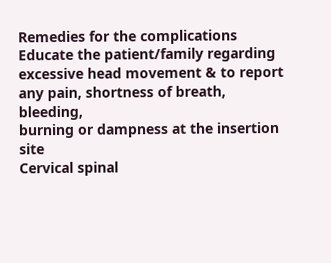Remedies for the complications
Educate the patient/family regarding
excessive head movement & to report
any pain, shortness of breath, bleeding,
burning or dampness at the insertion site
Cervical spinal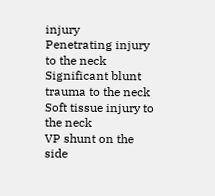injury
Penetrating injury to the neck
Significant blunt trauma to the neck
Soft tissue injury to the neck
VP shunt on the side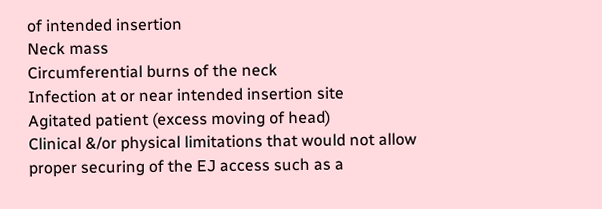of intended insertion
Neck mass
Circumferential burns of the neck
Infection at or near intended insertion site
Agitated patient (excess moving of head)
Clinical &/or physical limitations that would not allow
proper securing of the EJ access such as a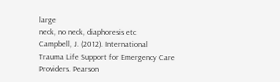large
neck, no neck, diaphoresis etc
Campbell, J. (2012). International
Trauma Life Support for Emergency Care
Providers. Pearson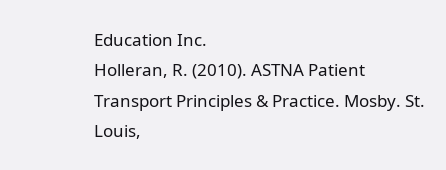Education Inc.
Holleran, R. (2010). ASTNA Patient
Transport Principles & Practice. Mosby. St.
Louis,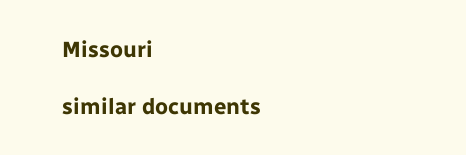Missouri

similar documents